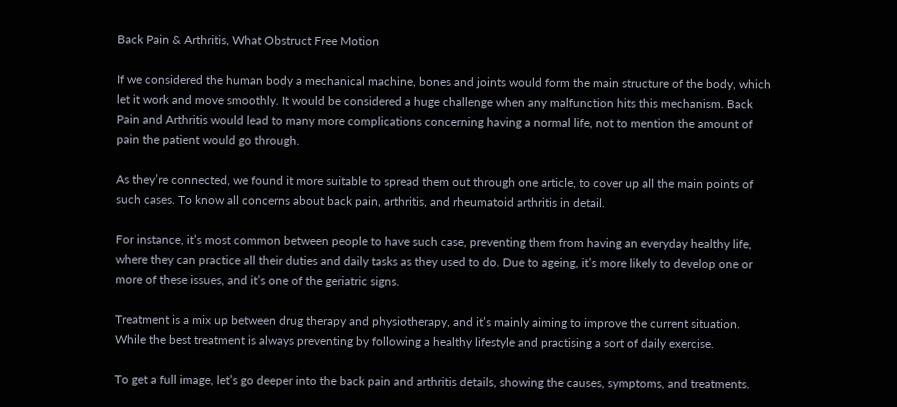Back Pain & Arthritis, What Obstruct Free Motion

If we considered the human body a mechanical machine, bones and joints would form the main structure of the body, which let it work and move smoothly. It would be considered a huge challenge when any malfunction hits this mechanism. Back Pain and Arthritis would lead to many more complications concerning having a normal life, not to mention the amount of pain the patient would go through.

As they’re connected, we found it more suitable to spread them out through one article, to cover up all the main points of such cases. To know all concerns about back pain, arthritis, and rheumatoid arthritis in detail.

For instance, it’s most common between people to have such case, preventing them from having an everyday healthy life, where they can practice all their duties and daily tasks as they used to do. Due to ageing, it’s more likely to develop one or more of these issues, and it’s one of the geriatric signs.

Treatment is a mix up between drug therapy and physiotherapy, and it’s mainly aiming to improve the current situation. While the best treatment is always preventing by following a healthy lifestyle and practising a sort of daily exercise.

To get a full image, let’s go deeper into the back pain and arthritis details, showing the causes, symptoms, and treatments.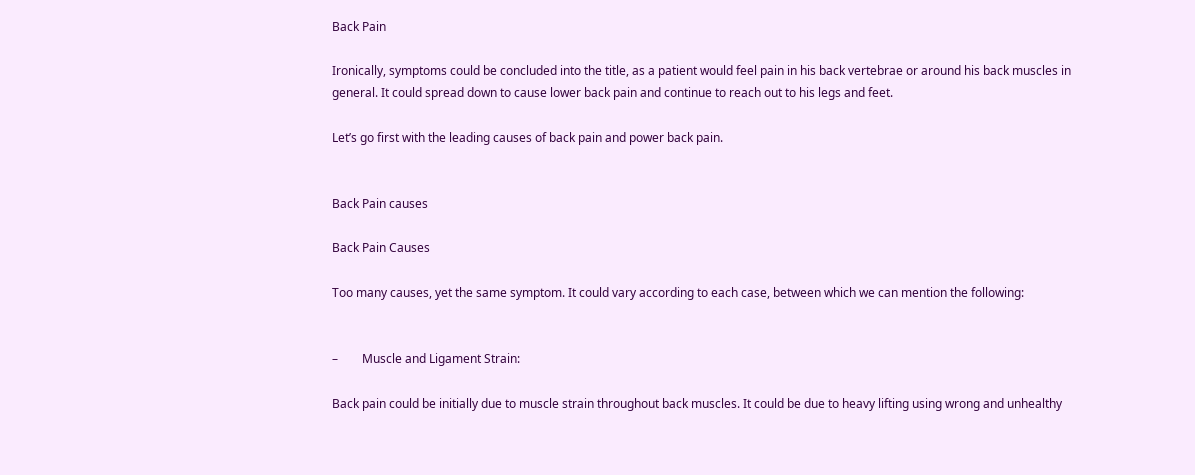Back Pain

Ironically, symptoms could be concluded into the title, as a patient would feel pain in his back vertebrae or around his back muscles in general. It could spread down to cause lower back pain and continue to reach out to his legs and feet.

Let’s go first with the leading causes of back pain and power back pain.


Back Pain causes

Back Pain Causes

Too many causes, yet the same symptom. It could vary according to each case, between which we can mention the following:


–        Muscle and Ligament Strain:

Back pain could be initially due to muscle strain throughout back muscles. It could be due to heavy lifting using wrong and unhealthy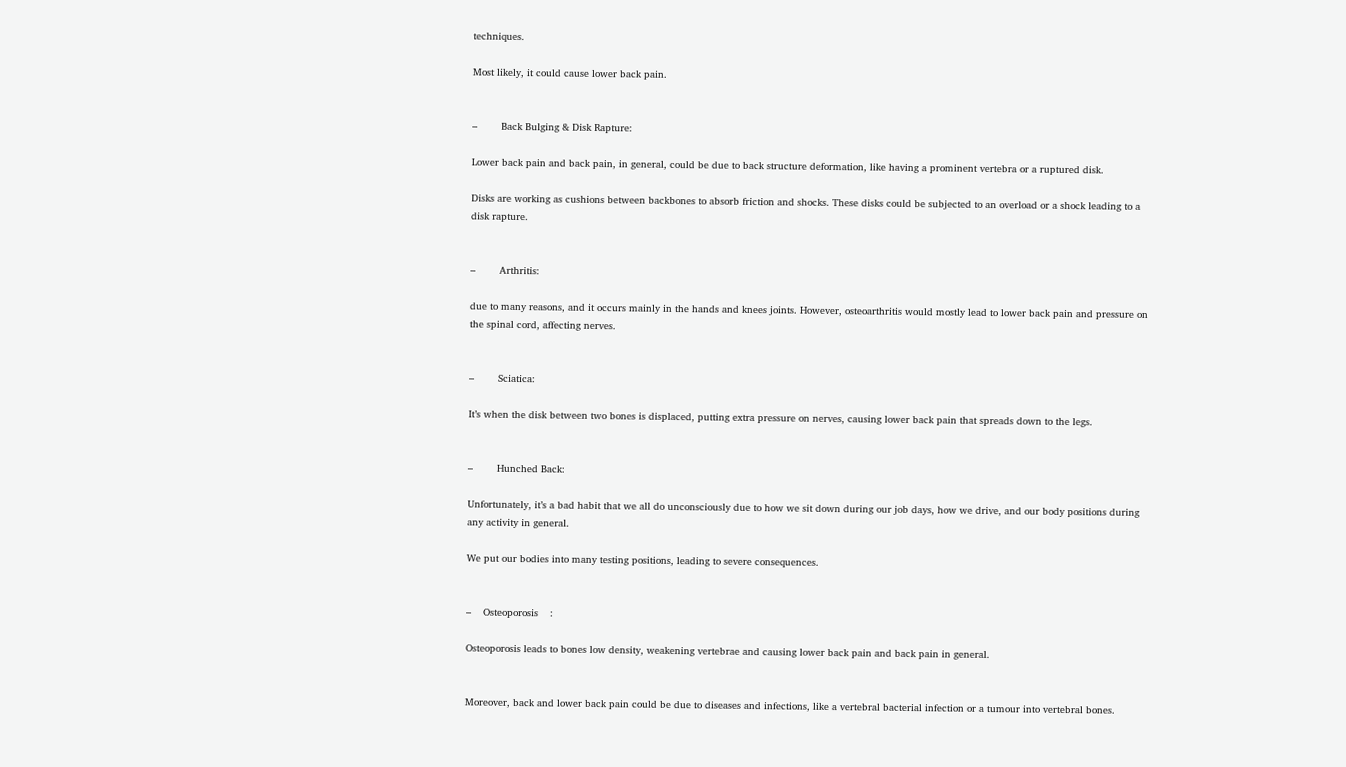techniques.

Most likely, it could cause lower back pain.


–        Back Bulging & Disk Rapture:

Lower back pain and back pain, in general, could be due to back structure deformation, like having a prominent vertebra or a ruptured disk.

Disks are working as cushions between backbones to absorb friction and shocks. These disks could be subjected to an overload or a shock leading to a disk rapture.


–        Arthritis:

due to many reasons, and it occurs mainly in the hands and knees joints. However, osteoarthritis would mostly lead to lower back pain and pressure on the spinal cord, affecting nerves.


–        Sciatica:

It’s when the disk between two bones is displaced, putting extra pressure on nerves, causing lower back pain that spreads down to the legs.


–        Hunched Back:

Unfortunately, it’s a bad habit that we all do unconsciously due to how we sit down during our job days, how we drive, and our body positions during any activity in general.

We put our bodies into many testing positions, leading to severe consequences.


–    Osteoporosis    :

Osteoporosis leads to bones low density, weakening vertebrae and causing lower back pain and back pain in general.


Moreover, back and lower back pain could be due to diseases and infections, like a vertebral bacterial infection or a tumour into vertebral bones.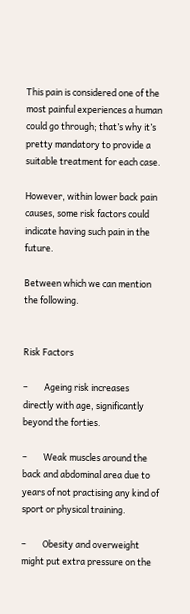This pain is considered one of the most painful experiences a human could go through; that’s why it’s pretty mandatory to provide a suitable treatment for each case.

However, within lower back pain causes, some risk factors could indicate having such pain in the future.

Between which we can mention the following.


Risk Factors

–        Ageing risk increases directly with age, significantly beyond the forties.

–        Weak muscles around the back and abdominal area due to years of not practising any kind of sport or physical training.

–        Obesity and overweight might put extra pressure on the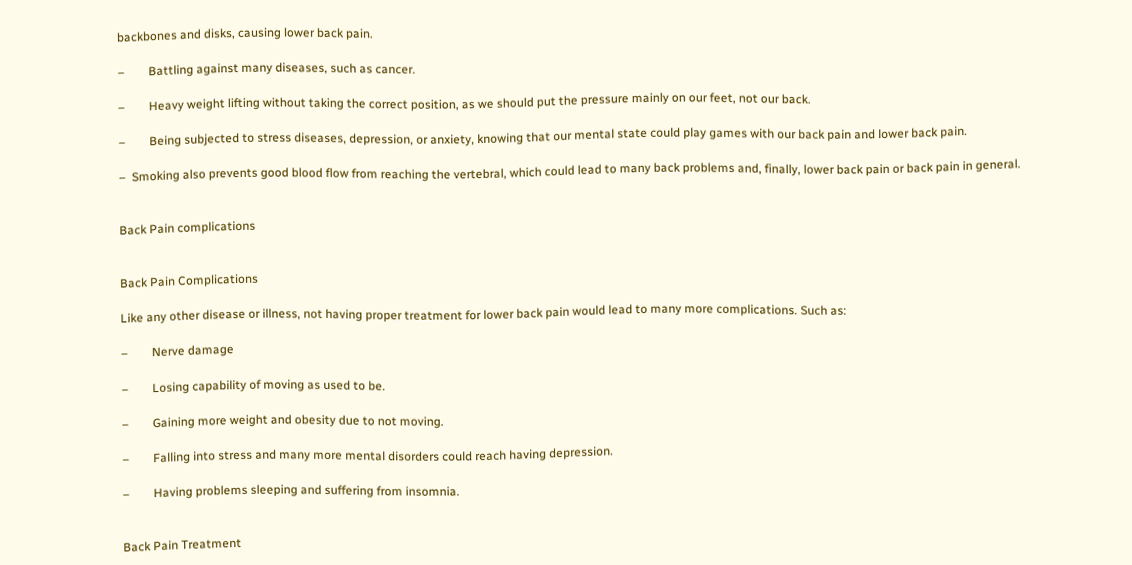backbones and disks, causing lower back pain.

–        Battling against many diseases, such as cancer.

–        Heavy weight lifting without taking the correct position, as we should put the pressure mainly on our feet, not our back.

–        Being subjected to stress diseases, depression, or anxiety, knowing that our mental state could play games with our back pain and lower back pain.

–  Smoking also prevents good blood flow from reaching the vertebral, which could lead to many back problems and, finally, lower back pain or back pain in general.


Back Pain complications


Back Pain Complications

Like any other disease or illness, not having proper treatment for lower back pain would lead to many more complications. Such as:

–        Nerve damage

–        Losing capability of moving as used to be.

–        Gaining more weight and obesity due to not moving.

–        Falling into stress and many more mental disorders could reach having depression.

–        Having problems sleeping and suffering from insomnia.


Back Pain Treatment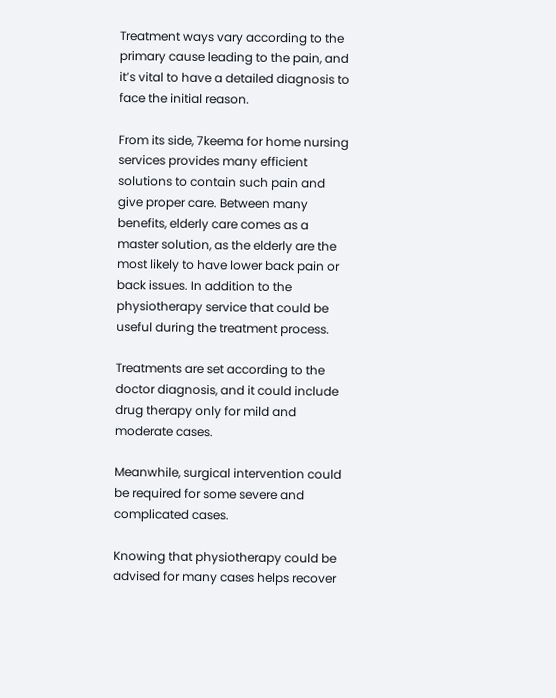Treatment ways vary according to the primary cause leading to the pain, and it’s vital to have a detailed diagnosis to face the initial reason.

From its side, 7keema for home nursing services provides many efficient solutions to contain such pain and give proper care. Between many benefits, elderly care comes as a master solution, as the elderly are the most likely to have lower back pain or back issues. In addition to the physiotherapy service that could be useful during the treatment process.

Treatments are set according to the doctor diagnosis, and it could include drug therapy only for mild and moderate cases.

Meanwhile, surgical intervention could be required for some severe and complicated cases.

Knowing that physiotherapy could be advised for many cases helps recover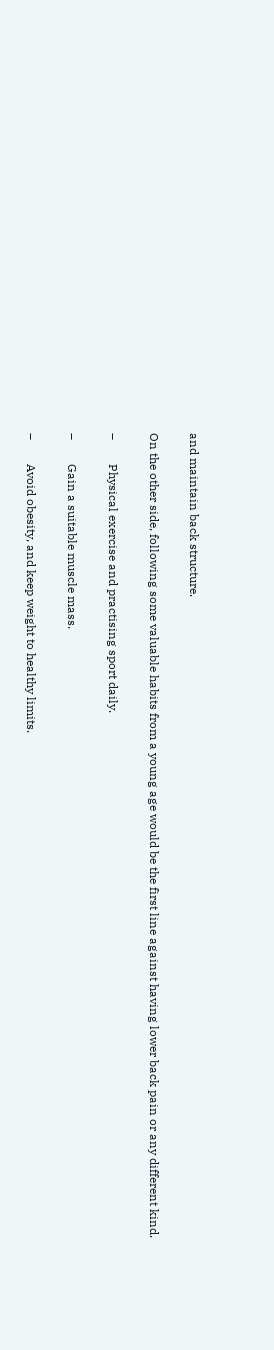and maintain back structure.

On the other side, following some valuable habits from a young age would be the first line against having lower back pain or any different kind.

–        Physical exercise and practising sport daily.

–        Gain a suitable muscle mass.

–        Avoid obesity, and keep weight to healthy limits.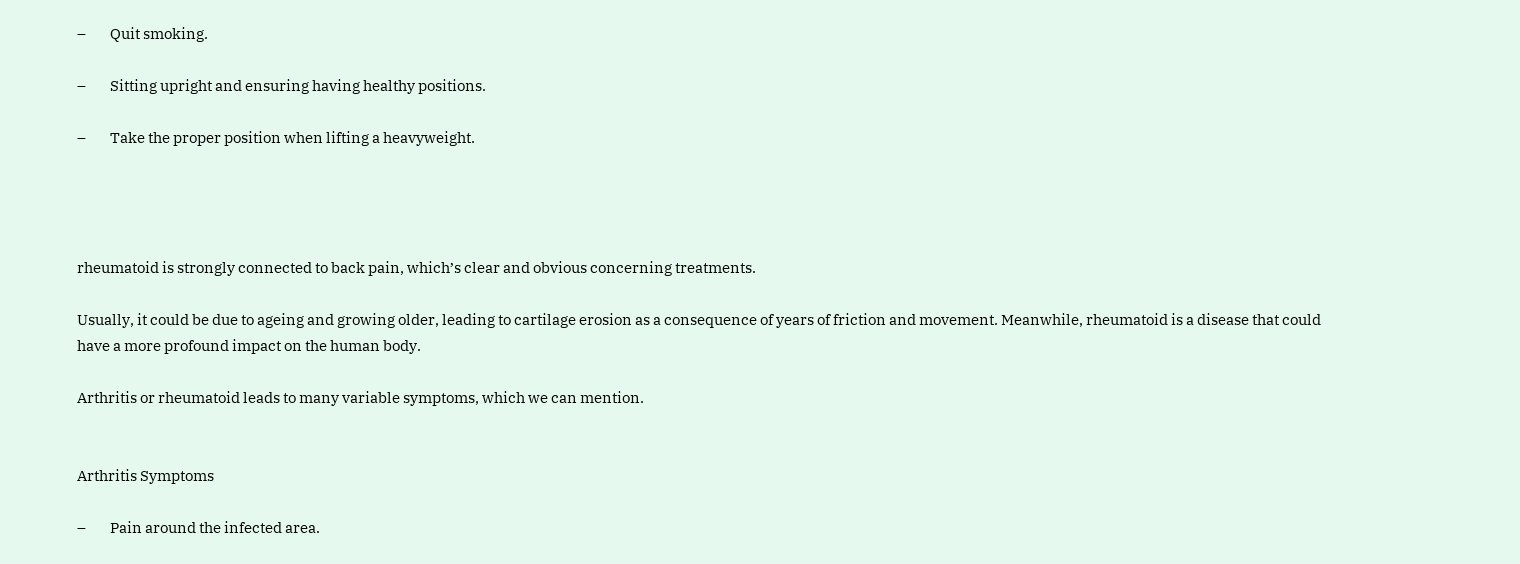–        Quit smoking.

–        Sitting upright and ensuring having healthy positions.

–        Take the proper position when lifting a heavyweight.




rheumatoid is strongly connected to back pain, which’s clear and obvious concerning treatments.

Usually, it could be due to ageing and growing older, leading to cartilage erosion as a consequence of years of friction and movement. Meanwhile, rheumatoid is a disease that could have a more profound impact on the human body.

Arthritis or rheumatoid leads to many variable symptoms, which we can mention.


Arthritis Symptoms

–        Pain around the infected area.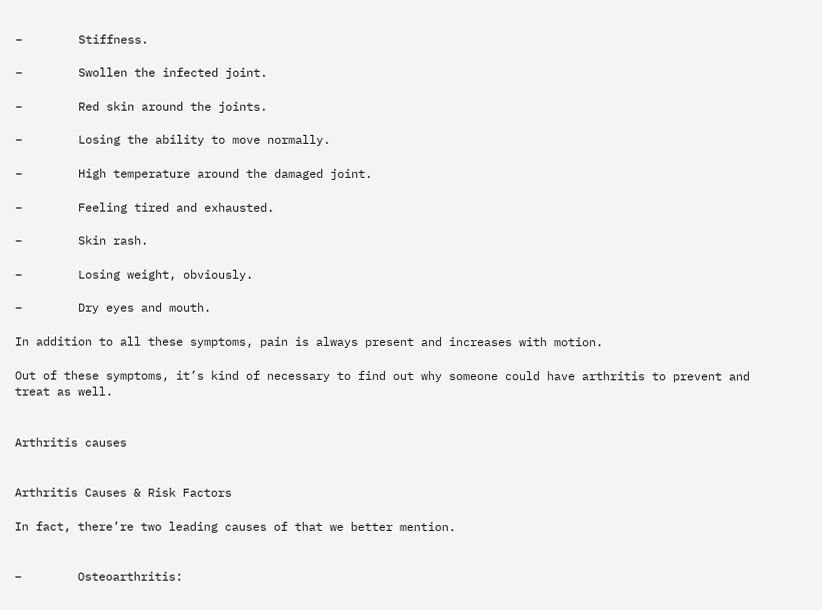–        Stiffness.

–        Swollen the infected joint.

–        Red skin around the joints.

–        Losing the ability to move normally.

–        High temperature around the damaged joint.

–        Feeling tired and exhausted.

–        Skin rash.

–        Losing weight, obviously.

–        Dry eyes and mouth.

In addition to all these symptoms, pain is always present and increases with motion.

Out of these symptoms, it’s kind of necessary to find out why someone could have arthritis to prevent and treat as well.


Arthritis causes


Arthritis Causes & Risk Factors

In fact, there’re two leading causes of that we better mention.


–        Osteoarthritis: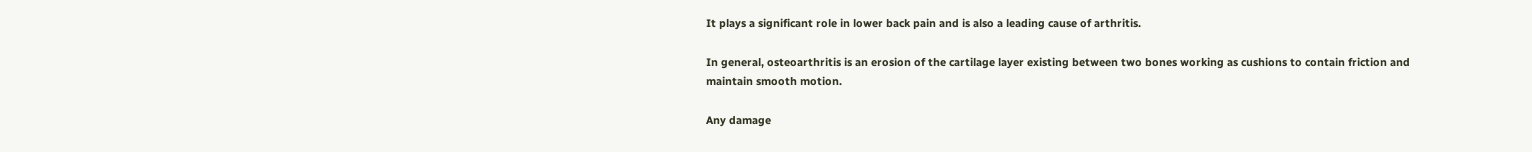It plays a significant role in lower back pain and is also a leading cause of arthritis.

In general, osteoarthritis is an erosion of the cartilage layer existing between two bones working as cushions to contain friction and maintain smooth motion.

Any damage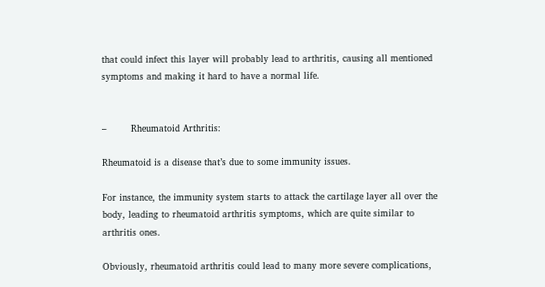that could infect this layer will probably lead to arthritis, causing all mentioned symptoms and making it hard to have a normal life.


–        Rheumatoid Arthritis:

Rheumatoid is a disease that’s due to some immunity issues.

For instance, the immunity system starts to attack the cartilage layer all over the body, leading to rheumatoid arthritis symptoms, which are quite similar to arthritis ones.

Obviously, rheumatoid arthritis could lead to many more severe complications,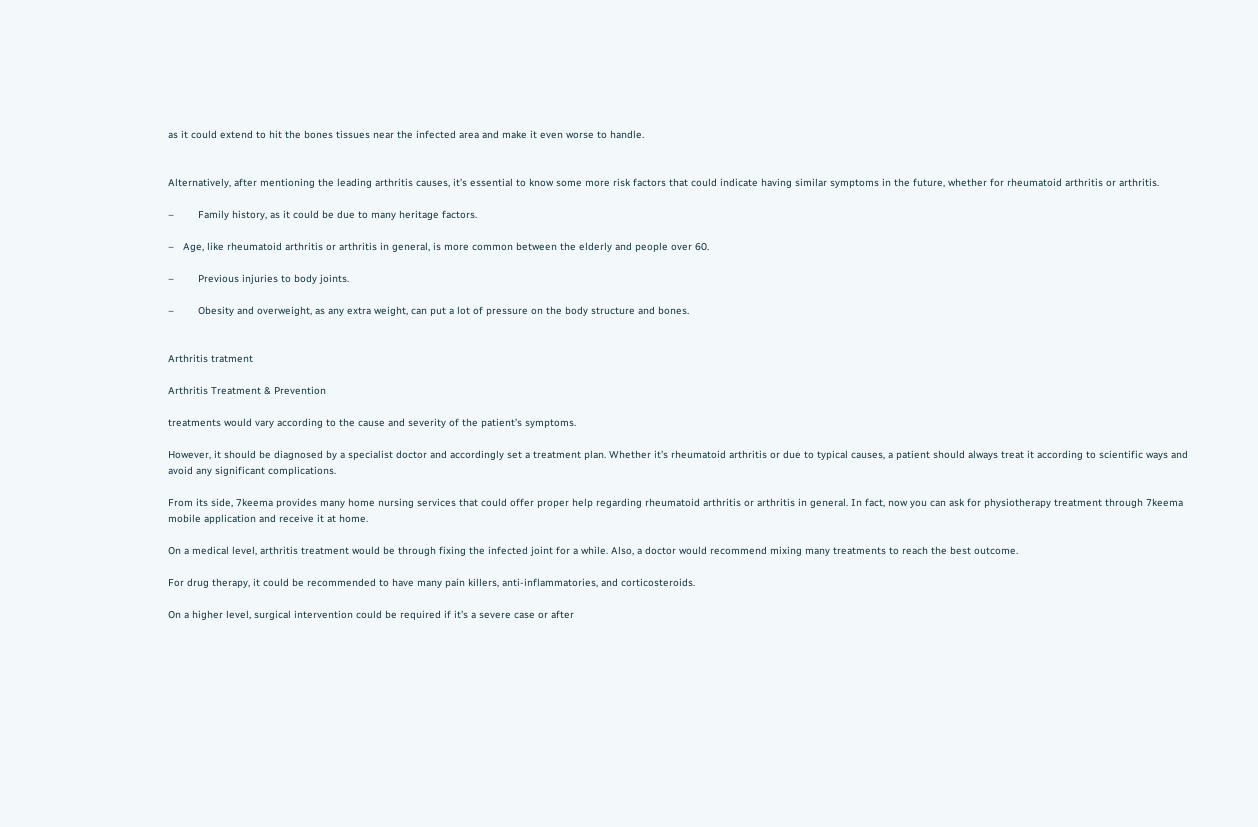as it could extend to hit the bones tissues near the infected area and make it even worse to handle.


Alternatively, after mentioning the leading arthritis causes, it’s essential to know some more risk factors that could indicate having similar symptoms in the future, whether for rheumatoid arthritis or arthritis.

–        Family history, as it could be due to many heritage factors.

–   Age, like rheumatoid arthritis or arthritis in general, is more common between the elderly and people over 60.

–        Previous injuries to body joints.

–        Obesity and overweight, as any extra weight, can put a lot of pressure on the body structure and bones.


Arthritis tratment

Arthritis Treatment & Prevention

treatments would vary according to the cause and severity of the patient’s symptoms.

However, it should be diagnosed by a specialist doctor and accordingly set a treatment plan. Whether it’s rheumatoid arthritis or due to typical causes, a patient should always treat it according to scientific ways and avoid any significant complications.

From its side, 7keema provides many home nursing services that could offer proper help regarding rheumatoid arthritis or arthritis in general. In fact, now you can ask for physiotherapy treatment through 7keema mobile application and receive it at home.

On a medical level, arthritis treatment would be through fixing the infected joint for a while. Also, a doctor would recommend mixing many treatments to reach the best outcome.

For drug therapy, it could be recommended to have many pain killers, anti-inflammatories, and corticosteroids.

On a higher level, surgical intervention could be required if it’s a severe case or after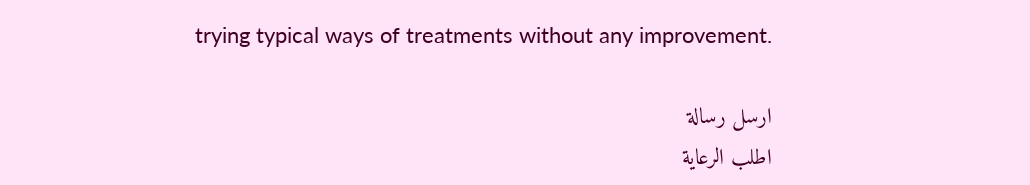trying typical ways of treatments without any improvement.

ارسل رسالة
اطلب الرعاية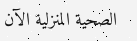الصحية المنزلية الآن